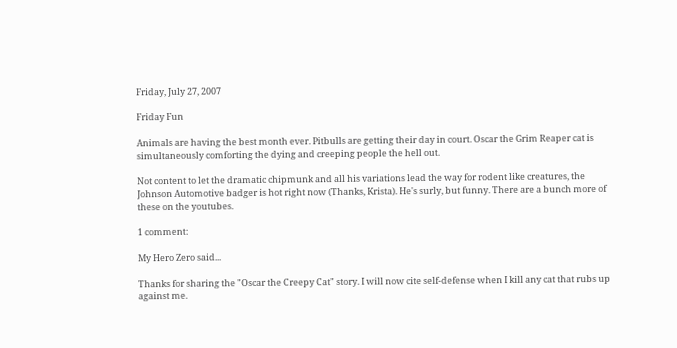Friday, July 27, 2007

Friday Fun

Animals are having the best month ever. Pitbulls are getting their day in court. Oscar the Grim Reaper cat is simultaneously comforting the dying and creeping people the hell out.

Not content to let the dramatic chipmunk and all his variations lead the way for rodent like creatures, the Johnson Automotive badger is hot right now (Thanks, Krista). He's surly, but funny. There are a bunch more of these on the youtubes.

1 comment:

My Hero Zero said...

Thanks for sharing the "Oscar the Creepy Cat" story. I will now cite self-defense when I kill any cat that rubs up against me.